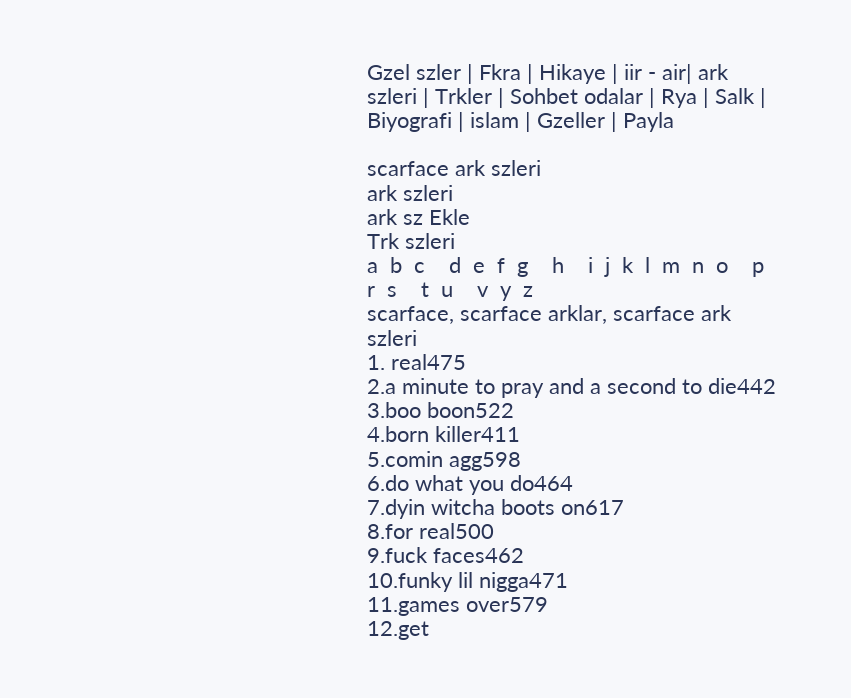Gzel szler | Fkra | Hikaye | iir - air| ark szleri | Trkler | Sohbet odalar | Rya | Salk | Biyografi | islam | Gzeller | Payla

scarface ark szleri
ark szleri
ark sz Ekle
Trk szleri
a  b  c    d  e  f  g    h    i  j  k  l  m  n  o    p  r  s    t  u    v  y  z
scarface, scarface arklar, scarface ark szleri
1. real475
2.a minute to pray and a second to die442
3.boo boon522
4.born killer411
5.comin agg598
6.do what you do464
7.dyin witcha boots on617
8.for real500
9.fuck faces462
10.funky lil nigga471
11.games over579
12.get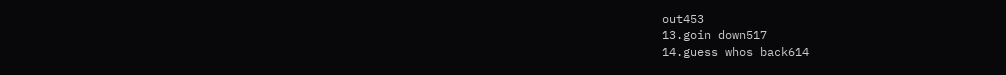out453
13.goin down517
14.guess whos back614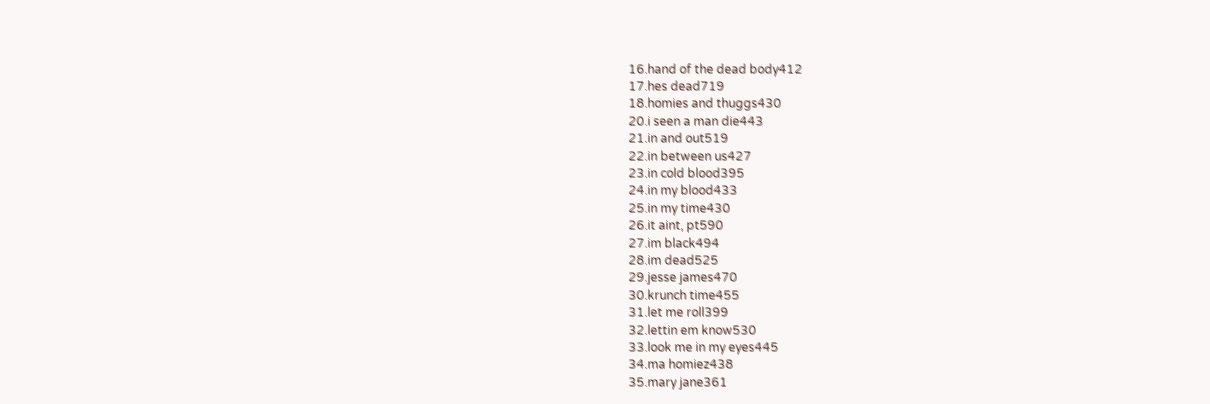16.hand of the dead body412
17.hes dead719
18.homies and thuggs430
20.i seen a man die443
21.in and out519
22.in between us427
23.in cold blood395
24.in my blood433
25.in my time430
26.it aint, pt590
27.im black494
28.im dead525
29.jesse james470
30.krunch time455
31.let me roll399
32.lettin em know530
33.look me in my eyes445
34.ma homiez438
35.mary jane361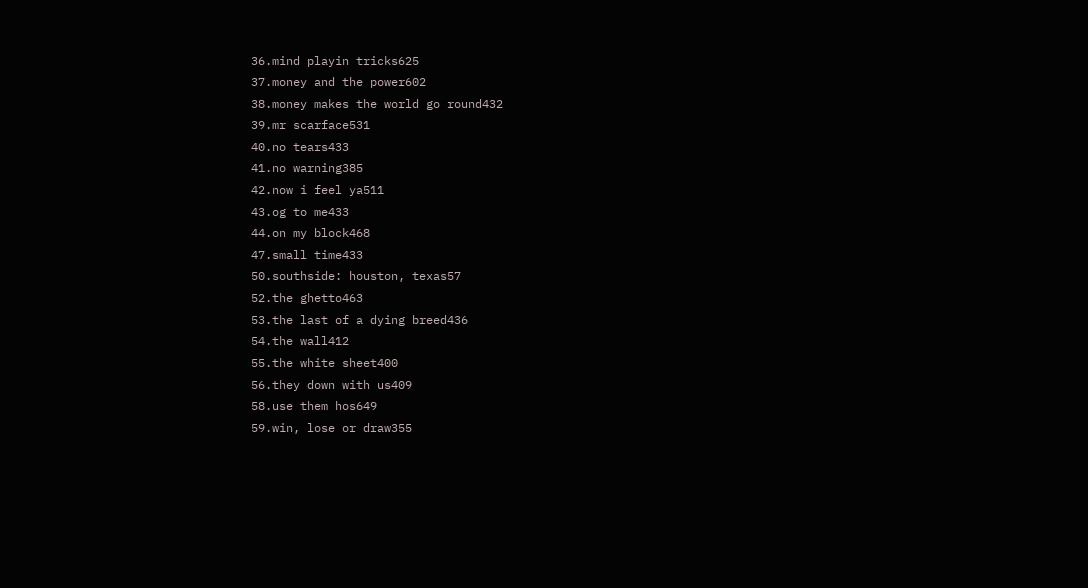36.mind playin tricks625
37.money and the power602
38.money makes the world go round432
39.mr scarface531
40.no tears433
41.no warning385
42.now i feel ya511
43.og to me433
44.on my block468
47.small time433
50.southside: houston, texas57
52.the ghetto463
53.the last of a dying breed436
54.the wall412
55.the white sheet400
56.they down with us409
58.use them hos649
59.win, lose or draw355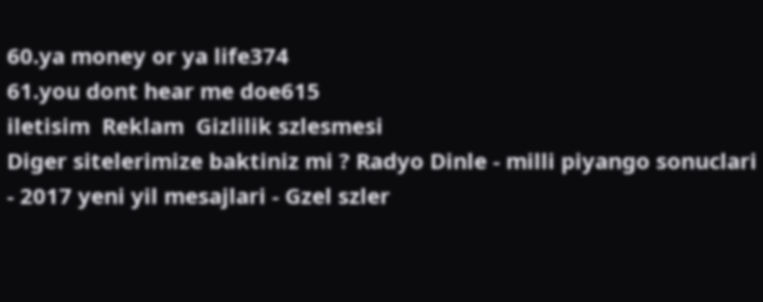60.ya money or ya life374
61.you dont hear me doe615
iletisim  Reklam  Gizlilik szlesmesi
Diger sitelerimize baktiniz mi ? Radyo Dinle - milli piyango sonuclari - 2017 yeni yil mesajlari - Gzel szler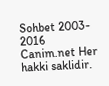Sohbet 2003- 2016 Canim.net Her hakki saklidir.